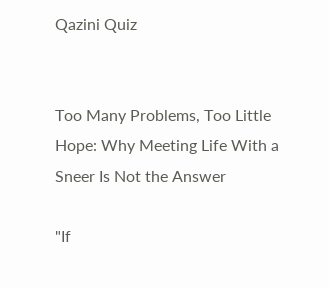Qazini Quiz


Too Many Problems, Too Little Hope: Why Meeting Life With a Sneer Is Not the Answer

"If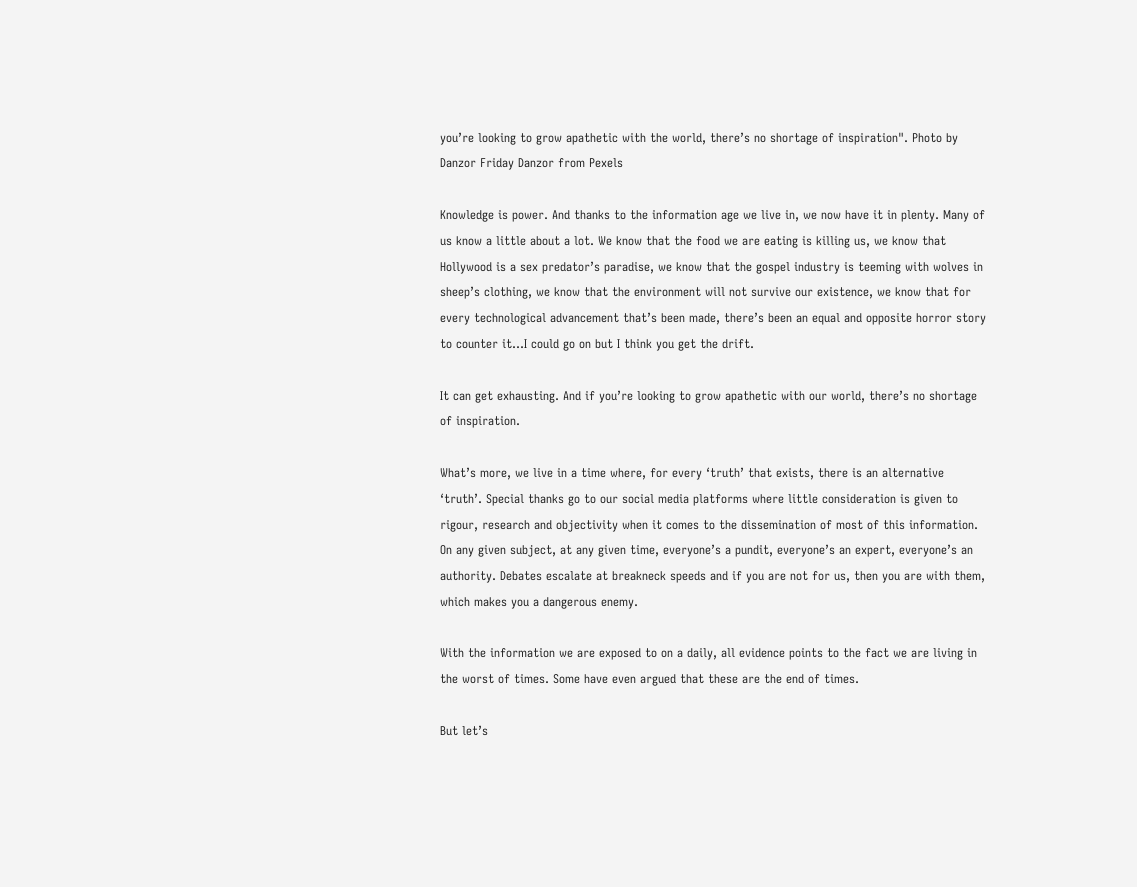you’re looking to grow apathetic with the world, there’s no shortage of inspiration". Photo by Danzor Friday Danzor from Pexels

Knowledge is power. And thanks to the information age we live in, we now have it in plenty. Many of us know a little about a lot. We know that the food we are eating is killing us, we know that Hollywood is a sex predator’s paradise, we know that the gospel industry is teeming with wolves in sheep’s clothing, we know that the environment will not survive our existence, we know that for every technological advancement that’s been made, there’s been an equal and opposite horror story to counter it…I could go on but I think you get the drift.

It can get exhausting. And if you’re looking to grow apathetic with our world, there’s no shortage of inspiration.

What’s more, we live in a time where, for every ‘truth’ that exists, there is an alternative ‘truth’. Special thanks go to our social media platforms where little consideration is given to rigour, research and objectivity when it comes to the dissemination of most of this information. On any given subject, at any given time, everyone’s a pundit, everyone’s an expert, everyone’s an authority. Debates escalate at breakneck speeds and if you are not for us, then you are with them, which makes you a dangerous enemy.

With the information we are exposed to on a daily, all evidence points to the fact we are living in the worst of times. Some have even argued that these are the end of times.

But let’s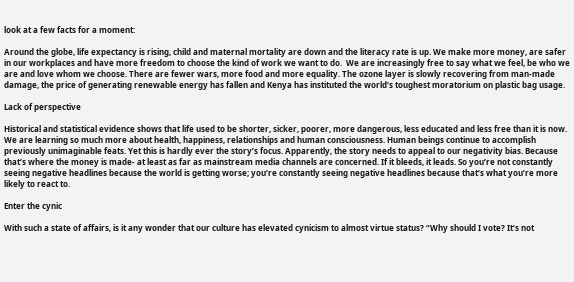look at a few facts for a moment:

Around the globe, life expectancy is rising, child and maternal mortality are down and the literacy rate is up. We make more money, are safer in our workplaces and have more freedom to choose the kind of work we want to do.  We are increasingly free to say what we feel, be who we are and love whom we choose. There are fewer wars, more food and more equality. The ozone layer is slowly recovering from man-made damage, the price of generating renewable energy has fallen and Kenya has instituted the world’s toughest moratorium on plastic bag usage.

Lack of perspective

Historical and statistical evidence shows that life used to be shorter, sicker, poorer, more dangerous, less educated and less free than it is now. We are learning so much more about health, happiness, relationships and human consciousness. Human beings continue to accomplish previously unimaginable feats. Yet this is hardly ever the story’s focus. Apparently, the story needs to appeal to our negativity bias. Because that’s where the money is made- at least as far as mainstream media channels are concerned. If it bleeds, it leads. So you’re not constantly seeing negative headlines because the world is getting worse; you’re constantly seeing negative headlines because that’s what you’re more likely to react to.

Enter the cynic

With such a state of affairs, is it any wonder that our culture has elevated cynicism to almost virtue status? “Why should I vote? It’s not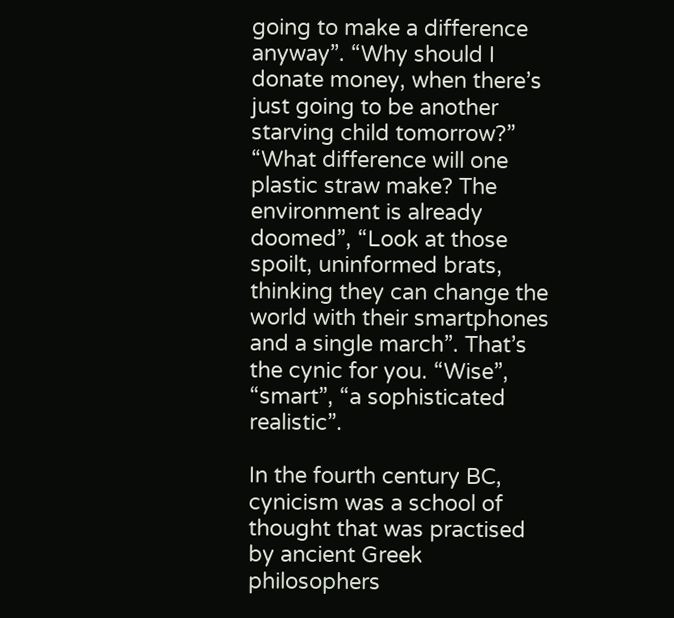going to make a difference anyway”. “Why should I donate money, when there’s just going to be another starving child tomorrow?” “What difference will one plastic straw make? The environment is already doomed”, “Look at those spoilt, uninformed brats, thinking they can change the world with their smartphones and a single march”. That’s the cynic for you. “Wise”, “smart”, “a sophisticated realistic”.

In the fourth century BC, cynicism was a school of thought that was practised by ancient Greek philosophers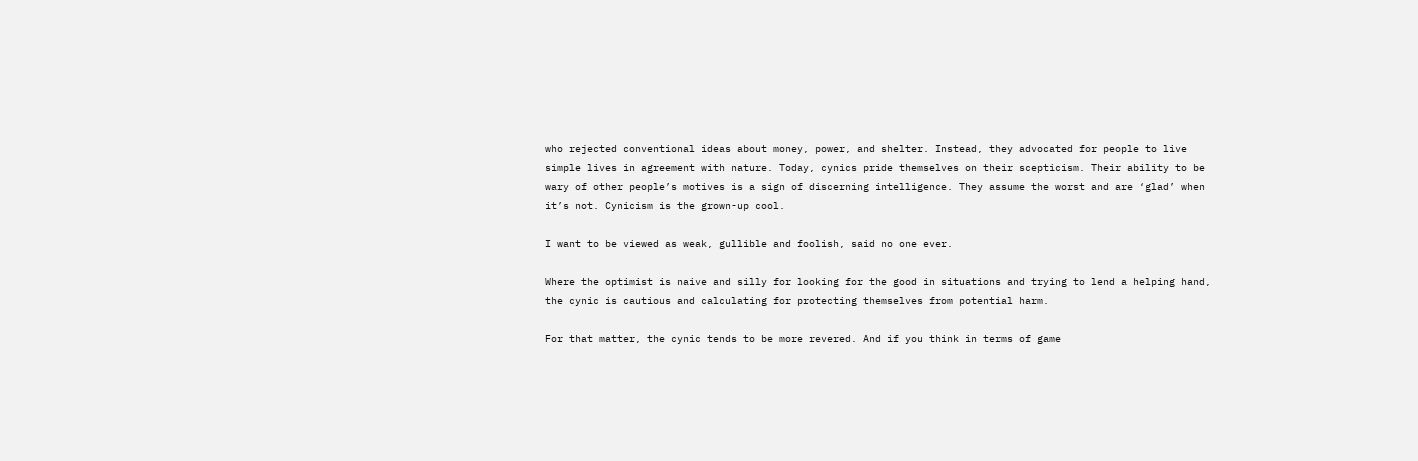who rejected conventional ideas about money, power, and shelter. Instead, they advocated for people to live simple lives in agreement with nature. Today, cynics pride themselves on their scepticism. Their ability to be wary of other people’s motives is a sign of discerning intelligence. They assume the worst and are ‘glad’ when it’s not. Cynicism is the grown-up cool.

I want to be viewed as weak, gullible and foolish, said no one ever.

Where the optimist is naive and silly for looking for the good in situations and trying to lend a helping hand, the cynic is cautious and calculating for protecting themselves from potential harm.

For that matter, the cynic tends to be more revered. And if you think in terms of game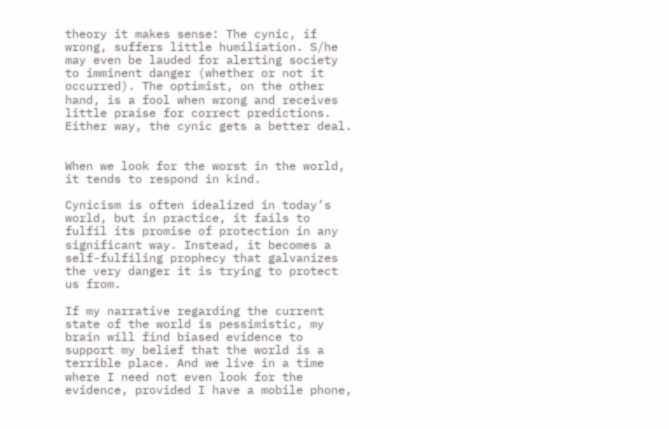theory it makes sense: The cynic, if wrong, suffers little humiliation. S/he may even be lauded for alerting society to imminent danger (whether or not it occurred). The optimist, on the other hand, is a fool when wrong and receives little praise for correct predictions. Either way, the cynic gets a better deal.


When we look for the worst in the world, it tends to respond in kind.

Cynicism is often idealized in today’s world, but in practice, it fails to fulfil its promise of protection in any significant way. Instead, it becomes a self-fulfiling prophecy that galvanizes the very danger it is trying to protect us from.

If my narrative regarding the current state of the world is pessimistic, my brain will find biased evidence to support my belief that the world is a terrible place. And we live in a time where I need not even look for the evidence, provided I have a mobile phone,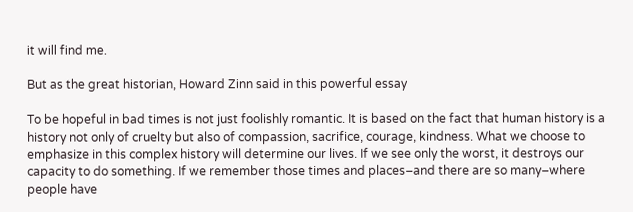it will find me.

But as the great historian, Howard Zinn said in this powerful essay

To be hopeful in bad times is not just foolishly romantic. It is based on the fact that human history is a history not only of cruelty but also of compassion, sacrifice, courage, kindness. What we choose to emphasize in this complex history will determine our lives. If we see only the worst, it destroys our capacity to do something. If we remember those times and places–and there are so many–where people have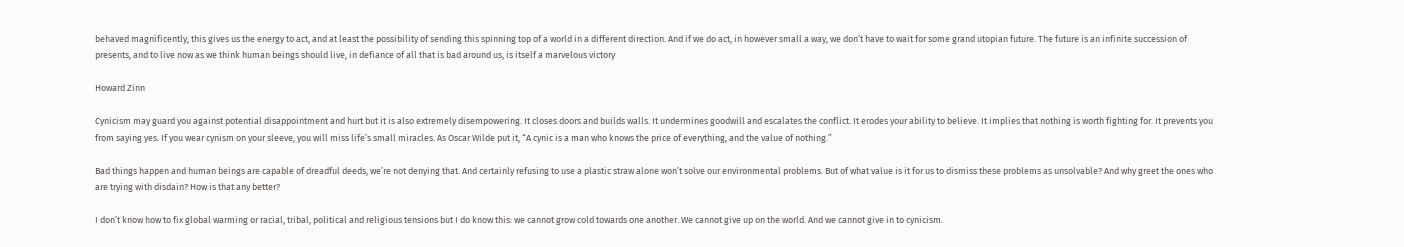behaved magnificently, this gives us the energy to act, and at least the possibility of sending this spinning top of a world in a different direction. And if we do act, in however small a way, we don’t have to wait for some grand utopian future. The future is an infinite succession of presents, and to live now as we think human beings should live, in defiance of all that is bad around us, is itself a marvelous victory

Howard Zinn

Cynicism may guard you against potential disappointment and hurt but it is also extremely disempowering. It closes doors and builds walls. It undermines goodwill and escalates the conflict. It erodes your ability to believe. It implies that nothing is worth fighting for. It prevents you from saying yes. If you wear cynism on your sleeve, you will miss life’s small miracles. As Oscar Wilde put it, “A cynic is a man who knows the price of everything, and the value of nothing.”

Bad things happen and human beings are capable of dreadful deeds, we’re not denying that. And certainly refusing to use a plastic straw alone won’t solve our environmental problems. But of what value is it for us to dismiss these problems as unsolvable? And why greet the ones who are trying with disdain? How is that any better?

I don’t know how to fix global warming or racial, tribal, political and religious tensions but I do know this: we cannot grow cold towards one another. We cannot give up on the world. And we cannot give in to cynicism.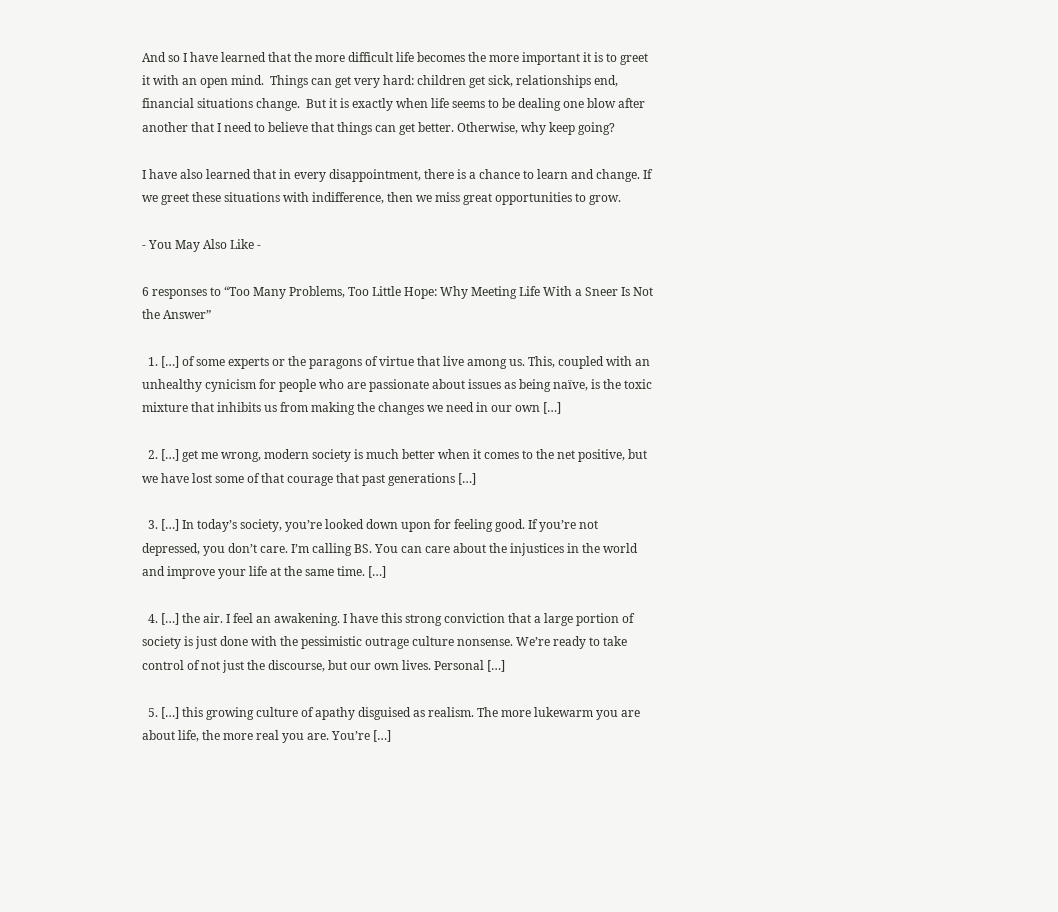And so I have learned that the more difficult life becomes the more important it is to greet it with an open mind.  Things can get very hard: children get sick, relationships end, financial situations change.  But it is exactly when life seems to be dealing one blow after another that I need to believe that things can get better. Otherwise, why keep going?

I have also learned that in every disappointment, there is a chance to learn and change. If we greet these situations with indifference, then we miss great opportunities to grow.

- You May Also Like -

6 responses to “Too Many Problems, Too Little Hope: Why Meeting Life With a Sneer Is Not the Answer”

  1. […] of some experts or the paragons of virtue that live among us. This, coupled with an unhealthy cynicism for people who are passionate about issues as being naïve, is the toxic mixture that inhibits us from making the changes we need in our own […]

  2. […] get me wrong, modern society is much better when it comes to the net positive, but we have lost some of that courage that past generations […]

  3. […] In today’s society, you’re looked down upon for feeling good. If you’re not depressed, you don’t care. I’m calling BS. You can care about the injustices in the world and improve your life at the same time. […]

  4. […] the air. I feel an awakening. I have this strong conviction that a large portion of society is just done with the pessimistic outrage culture nonsense. We’re ready to take control of not just the discourse, but our own lives. Personal […]

  5. […] this growing culture of apathy disguised as realism. The more lukewarm you are about life, the more real you are. You’re […]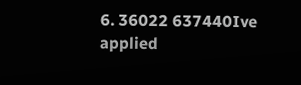6. 36022 637440Ive applied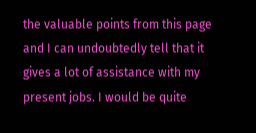the valuable points from this page and I can undoubtedly tell that it gives a lot of assistance with my present jobs. I would be quite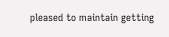pleased to maintain getting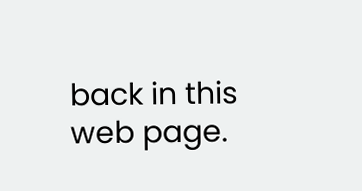back in this web page.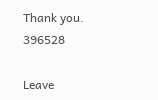Thank you. 396528

Leave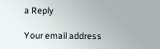a Reply

Your email address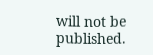will not be published.